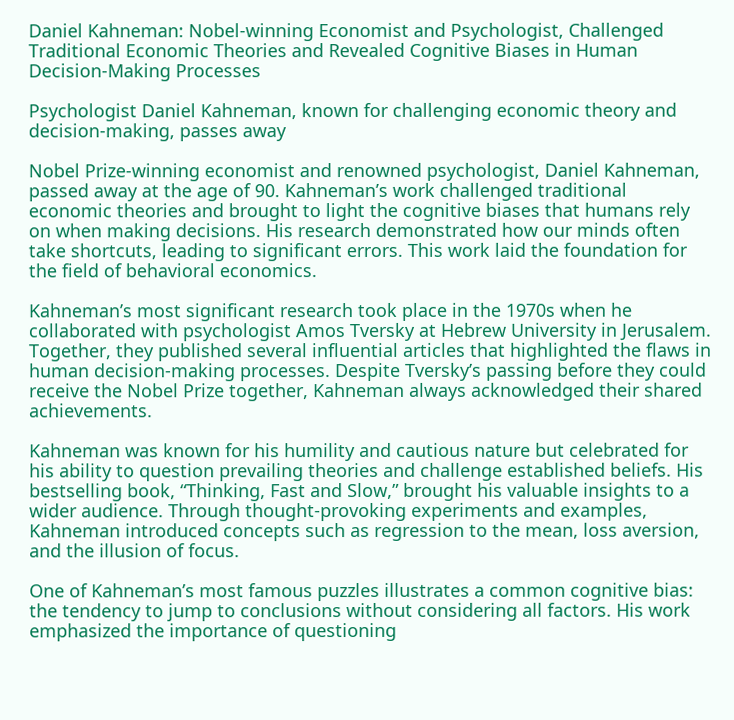Daniel Kahneman: Nobel-winning Economist and Psychologist, Challenged Traditional Economic Theories and Revealed Cognitive Biases in Human Decision-Making Processes

Psychologist Daniel Kahneman, known for challenging economic theory and decision-making, passes away

Nobel Prize-winning economist and renowned psychologist, Daniel Kahneman, passed away at the age of 90. Kahneman’s work challenged traditional economic theories and brought to light the cognitive biases that humans rely on when making decisions. His research demonstrated how our minds often take shortcuts, leading to significant errors. This work laid the foundation for the field of behavioral economics.

Kahneman’s most significant research took place in the 1970s when he collaborated with psychologist Amos Tversky at Hebrew University in Jerusalem. Together, they published several influential articles that highlighted the flaws in human decision-making processes. Despite Tversky’s passing before they could receive the Nobel Prize together, Kahneman always acknowledged their shared achievements.

Kahneman was known for his humility and cautious nature but celebrated for his ability to question prevailing theories and challenge established beliefs. His bestselling book, “Thinking, Fast and Slow,” brought his valuable insights to a wider audience. Through thought-provoking experiments and examples, Kahneman introduced concepts such as regression to the mean, loss aversion, and the illusion of focus.

One of Kahneman’s most famous puzzles illustrates a common cognitive bias: the tendency to jump to conclusions without considering all factors. His work emphasized the importance of questioning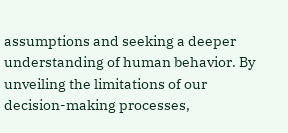assumptions and seeking a deeper understanding of human behavior. By unveiling the limitations of our decision-making processes,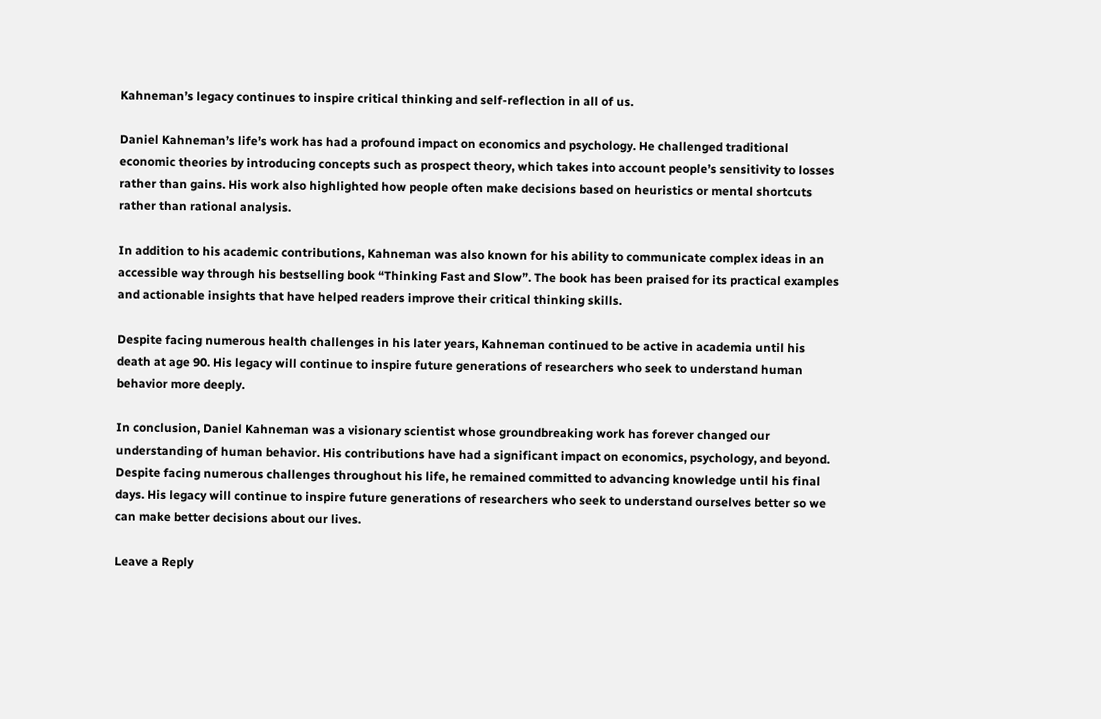Kahneman’s legacy continues to inspire critical thinking and self-reflection in all of us.

Daniel Kahneman’s life’s work has had a profound impact on economics and psychology. He challenged traditional economic theories by introducing concepts such as prospect theory, which takes into account people’s sensitivity to losses rather than gains. His work also highlighted how people often make decisions based on heuristics or mental shortcuts rather than rational analysis.

In addition to his academic contributions, Kahneman was also known for his ability to communicate complex ideas in an accessible way through his bestselling book “Thinking Fast and Slow”. The book has been praised for its practical examples and actionable insights that have helped readers improve their critical thinking skills.

Despite facing numerous health challenges in his later years, Kahneman continued to be active in academia until his death at age 90. His legacy will continue to inspire future generations of researchers who seek to understand human behavior more deeply.

In conclusion, Daniel Kahneman was a visionary scientist whose groundbreaking work has forever changed our understanding of human behavior. His contributions have had a significant impact on economics, psychology, and beyond. Despite facing numerous challenges throughout his life, he remained committed to advancing knowledge until his final days. His legacy will continue to inspire future generations of researchers who seek to understand ourselves better so we can make better decisions about our lives.

Leave a Reply